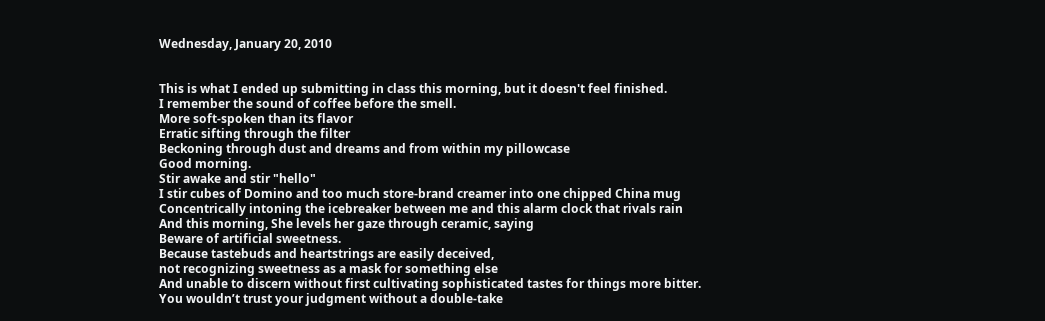Wednesday, January 20, 2010


This is what I ended up submitting in class this morning, but it doesn't feel finished.
I remember the sound of coffee before the smell.
More soft-spoken than its flavor
Erratic sifting through the filter
Beckoning through dust and dreams and from within my pillowcase
Good morning.
Stir awake and stir "hello"
I stir cubes of Domino and too much store-brand creamer into one chipped China mug
Concentrically intoning the icebreaker between me and this alarm clock that rivals rain
And this morning, She levels her gaze through ceramic, saying
Beware of artificial sweetness.
Because tastebuds and heartstrings are easily deceived,
not recognizing sweetness as a mask for something else
And unable to discern without first cultivating sophisticated tastes for things more bitter.
You wouldn’t trust your judgment without a double-take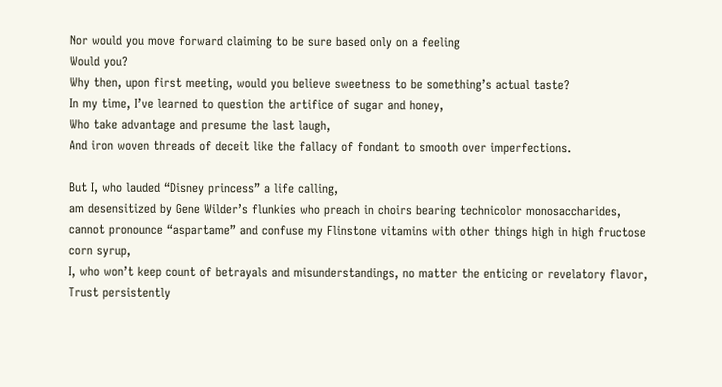Nor would you move forward claiming to be sure based only on a feeling
Would you?
Why then, upon first meeting, would you believe sweetness to be something’s actual taste?
In my time, I’ve learned to question the artifice of sugar and honey,
Who take advantage and presume the last laugh,
And iron woven threads of deceit like the fallacy of fondant to smooth over imperfections.

But I, who lauded “Disney princess” a life calling,
am desensitized by Gene Wilder’s flunkies who preach in choirs bearing technicolor monosaccharides,
cannot pronounce “aspartame” and confuse my Flinstone vitamins with other things high in high fructose corn syrup,
I, who won’t keep count of betrayals and misunderstandings, no matter the enticing or revelatory flavor,
Trust persistently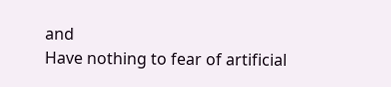and
Have nothing to fear of artificial